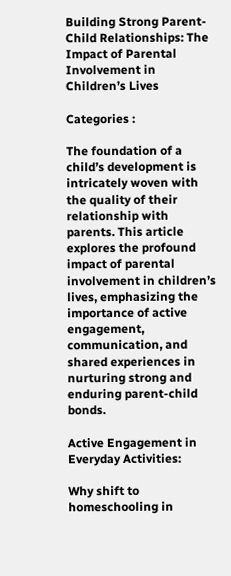Building Strong Parent-Child Relationships: The Impact of Parental Involvement in Children’s Lives

Categories :

The foundation of a child’s development is intricately woven with the quality of their relationship with parents. This article explores the profound impact of parental involvement in children’s lives, emphasizing the importance of active engagement, communication, and shared experiences in nurturing strong and enduring parent-child bonds.

Active Engagement in Everyday Activities:

Why shift to homeschooling in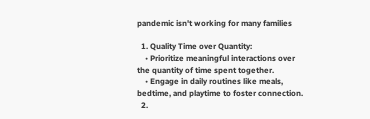pandemic isn't working for many families

  1. Quality Time over Quantity:
    • Prioritize meaningful interactions over the quantity of time spent together.
    • Engage in daily routines like meals, bedtime, and playtime to foster connection.
  2.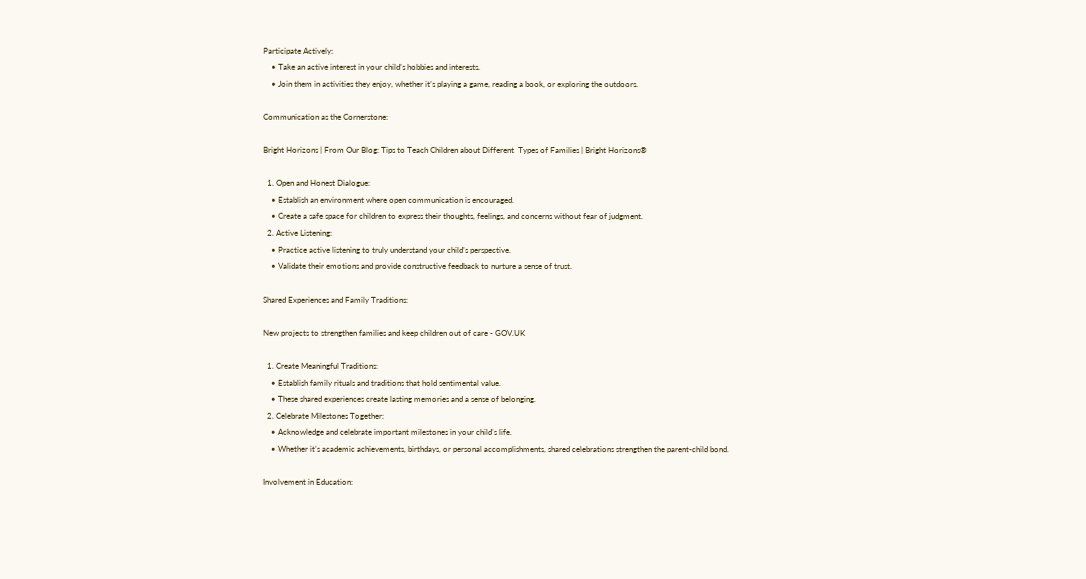Participate Actively:
    • Take an active interest in your child’s hobbies and interests.
    • Join them in activities they enjoy, whether it’s playing a game, reading a book, or exploring the outdoors.

Communication as the Cornerstone:

Bright Horizons | From Our Blog: Tips to Teach Children about Different  Types of Families | Bright Horizons®

  1. Open and Honest Dialogue:
    • Establish an environment where open communication is encouraged.
    • Create a safe space for children to express their thoughts, feelings, and concerns without fear of judgment.
  2. Active Listening:
    • Practice active listening to truly understand your child’s perspective.
    • Validate their emotions and provide constructive feedback to nurture a sense of trust.

Shared Experiences and Family Traditions:

New projects to strengthen families and keep children out of care - GOV.UK

  1. Create Meaningful Traditions:
    • Establish family rituals and traditions that hold sentimental value.
    • These shared experiences create lasting memories and a sense of belonging.
  2. Celebrate Milestones Together:
    • Acknowledge and celebrate important milestones in your child’s life.
    • Whether it’s academic achievements, birthdays, or personal accomplishments, shared celebrations strengthen the parent-child bond.

Involvement in Education: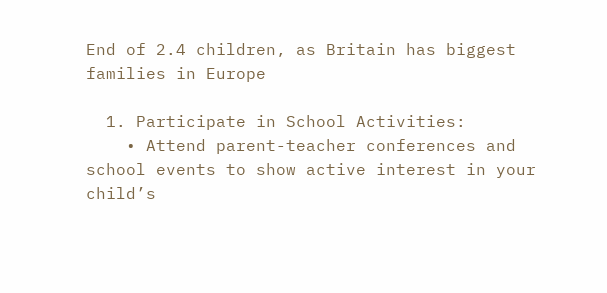End of 2.4 children, as Britain has biggest families in Europe

  1. Participate in School Activities:
    • Attend parent-teacher conferences and school events to show active interest in your child’s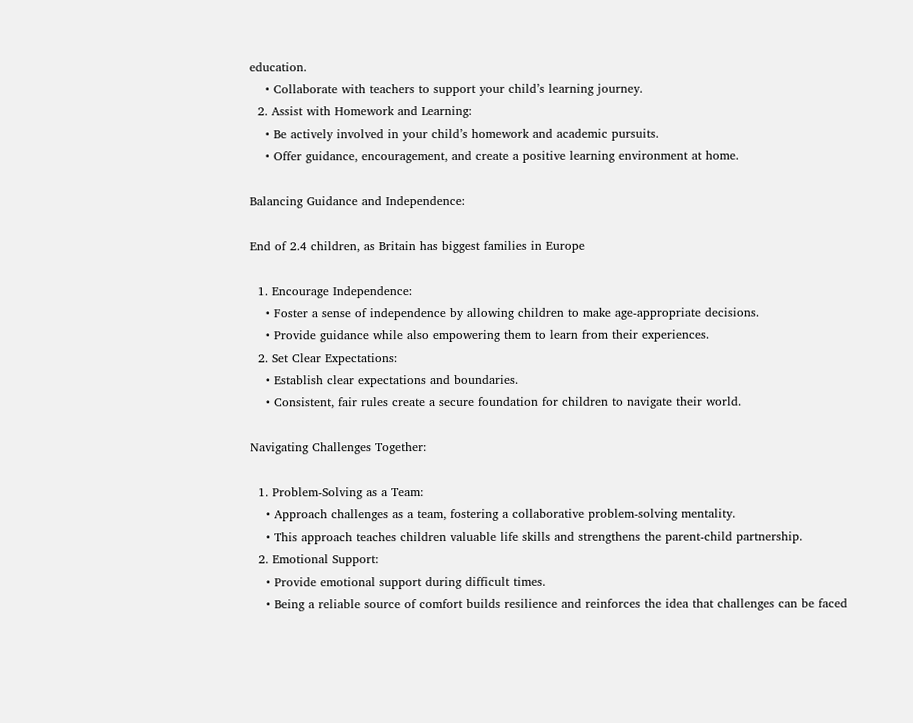education.
    • Collaborate with teachers to support your child’s learning journey.
  2. Assist with Homework and Learning:
    • Be actively involved in your child’s homework and academic pursuits.
    • Offer guidance, encouragement, and create a positive learning environment at home.

Balancing Guidance and Independence:

End of 2.4 children, as Britain has biggest families in Europe

  1. Encourage Independence:
    • Foster a sense of independence by allowing children to make age-appropriate decisions.
    • Provide guidance while also empowering them to learn from their experiences.
  2. Set Clear Expectations:
    • Establish clear expectations and boundaries.
    • Consistent, fair rules create a secure foundation for children to navigate their world.

Navigating Challenges Together:

  1. Problem-Solving as a Team:
    • Approach challenges as a team, fostering a collaborative problem-solving mentality.
    • This approach teaches children valuable life skills and strengthens the parent-child partnership.
  2. Emotional Support:
    • Provide emotional support during difficult times.
    • Being a reliable source of comfort builds resilience and reinforces the idea that challenges can be faced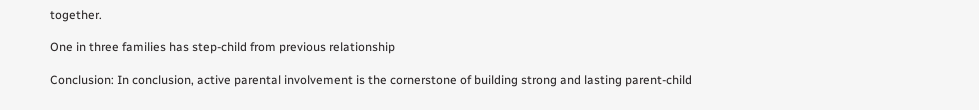together.

One in three families has step-child from previous relationship

Conclusion: In conclusion, active parental involvement is the cornerstone of building strong and lasting parent-child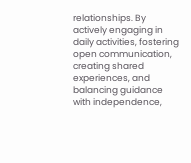relationships. By actively engaging in daily activities, fostering open communication, creating shared experiences, and balancing guidance with independence,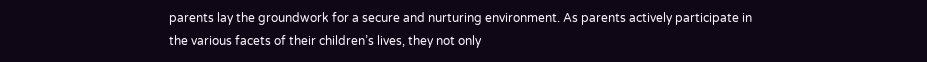parents lay the groundwork for a secure and nurturing environment. As parents actively participate in the various facets of their children’s lives, they not only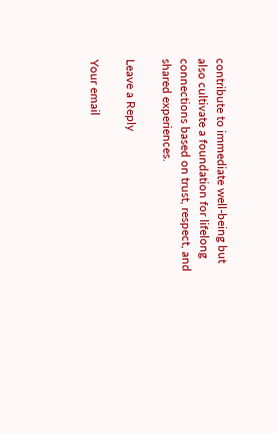contribute to immediate well-being but also cultivate a foundation for lifelong connections based on trust, respect, and shared experiences.

Leave a Reply

Your email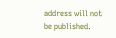address will not be published.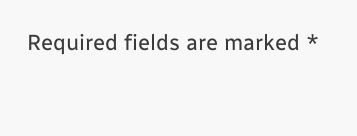Required fields are marked *